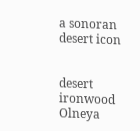a sonoran desert icon


desert ironwood
Olneya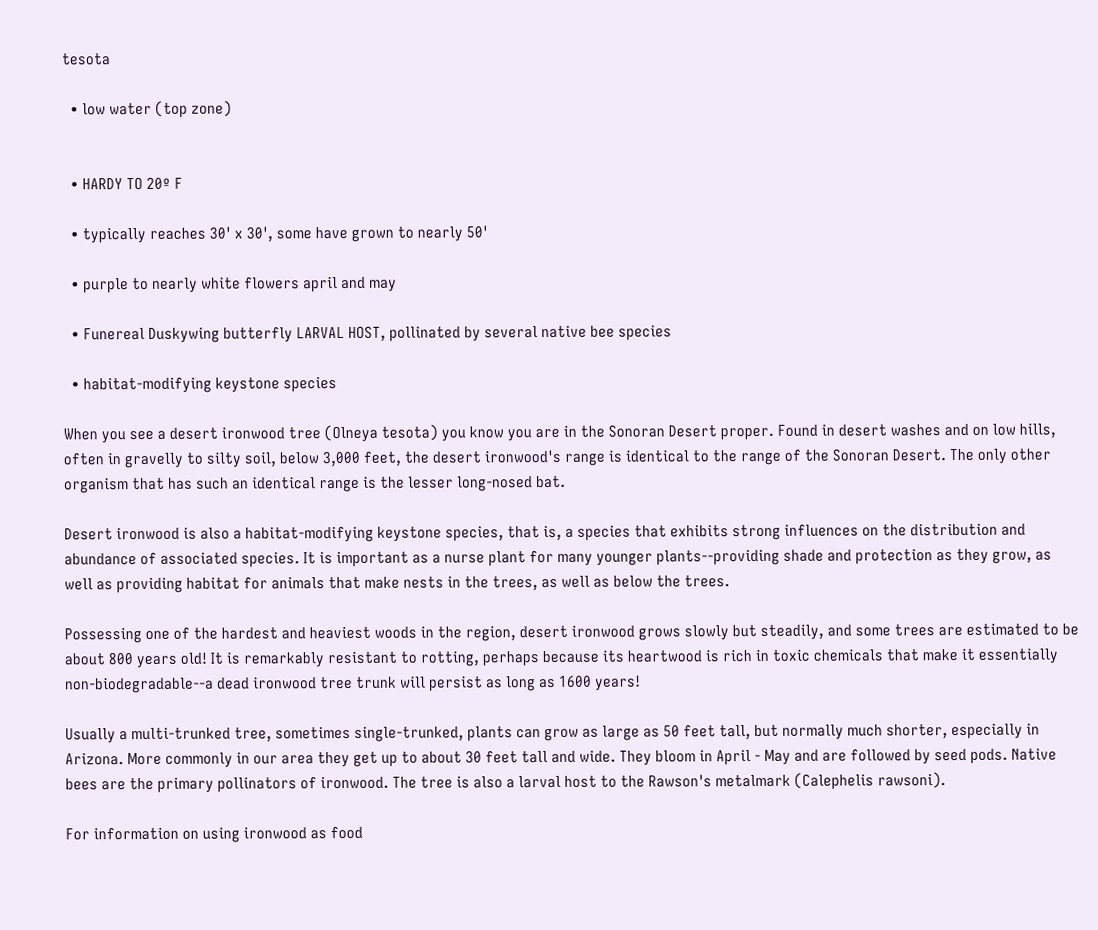tesota

  • low water (top zone)


  • HARDY TO 20º F

  • typically reaches 30' x 30', some have grown to nearly 50'

  • purple to nearly white flowers april and may

  • Funereal Duskywing butterfly LARVAL HOST, pollinated by several native bee species

  • habitat-modifying keystone species

When you see a desert ironwood tree (Olneya tesota) you know you are in the Sonoran Desert proper. Found in desert washes and on low hills, often in gravelly to silty soil, below 3,000 feet, the desert ironwood's range is identical to the range of the Sonoran Desert. The only other organism that has such an identical range is the lesser long-nosed bat.

Desert ironwood is also a habitat-modifying keystone species, that is, a species that exhibits strong influences on the distribution and abundance of associated species. It is important as a nurse plant for many younger plants--providing shade and protection as they grow, as well as providing habitat for animals that make nests in the trees, as well as below the trees.

Possessing one of the hardest and heaviest woods in the region, desert ironwood grows slowly but steadily, and some trees are estimated to be about 800 years old! It is remarkably resistant to rotting, perhaps because its heartwood is rich in toxic chemicals that make it essentially non-biodegradable--a dead ironwood tree trunk will persist as long as 1600 years!

Usually a multi-trunked tree, sometimes single-trunked, plants can grow as large as 50 feet tall, but normally much shorter, especially in Arizona. More commonly in our area they get up to about 30 feet tall and wide. They bloom in April - May and are followed by seed pods. Native bees are the primary pollinators of ironwood. The tree is also a larval host to the Rawson's metalmark (Calephelis rawsoni).

For information on using ironwood as food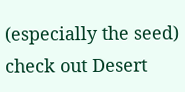(especially the seed) check out Desert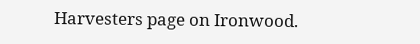Harvesters page on Ironwood.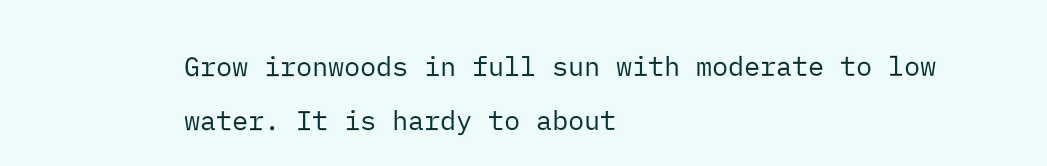Grow ironwoods in full sun with moderate to low water. It is hardy to about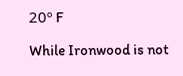20º F

While Ironwood is not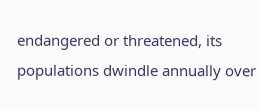endangered or threatened, its populations dwindle annually over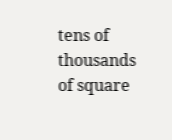tens of thousands of square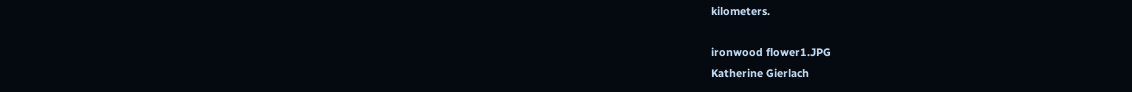kilometers.

ironwood flower1.JPG
Katherine Gierlach